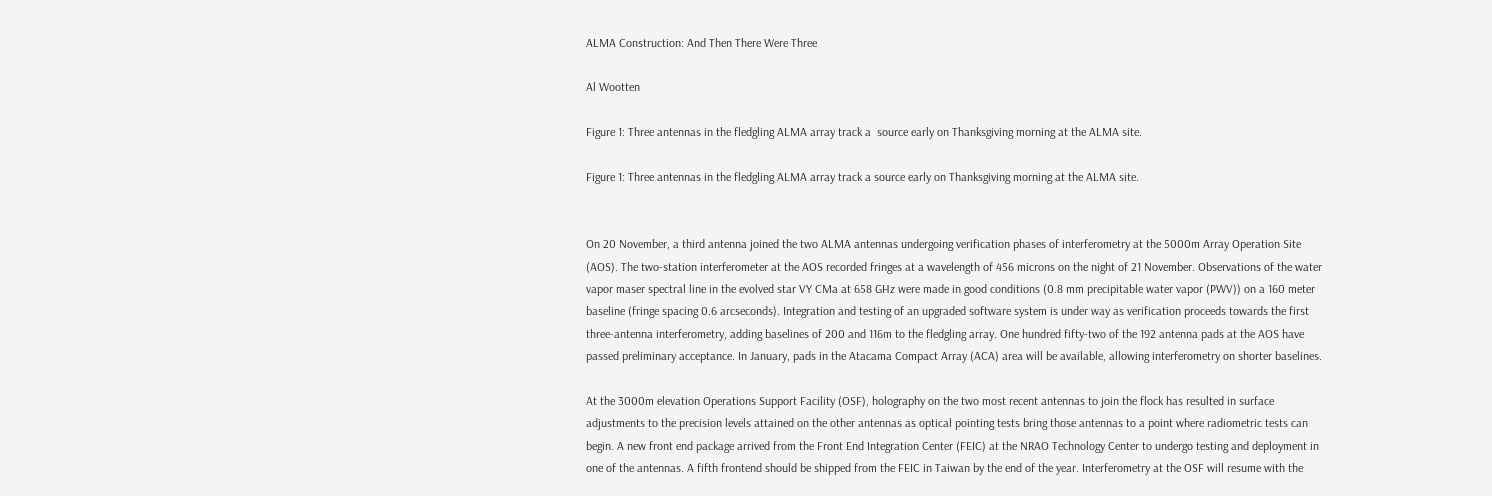ALMA Construction: And Then There Were Three

Al Wootten

Figure 1: Three antennas in the fledgling ALMA array track a  source early on Thanksgiving morning at the ALMA site.

Figure 1: Three antennas in the fledgling ALMA array track a source early on Thanksgiving morning at the ALMA site.


On 20 November, a third antenna joined the two ALMA antennas undergoing verification phases of interferometry at the 5000m Array Operation Site (AOS). The two-station interferometer at the AOS recorded fringes at a wavelength of 456 microns on the night of 21 November. Observations of the water vapor maser spectral line in the evolved star VY CMa at 658 GHz were made in good conditions (0.8 mm precipitable water vapor (PWV)) on a 160 meter baseline (fringe spacing 0.6 arcseconds). Integration and testing of an upgraded software system is under way as verification proceeds towards the first three-antenna interferometry, adding baselines of 200 and 116m to the fledgling array. One hundred fifty-two of the 192 antenna pads at the AOS have passed preliminary acceptance. In January, pads in the Atacama Compact Array (ACA) area will be available, allowing interferometry on shorter baselines.

At the 3000m elevation Operations Support Facility (OSF), holography on the two most recent antennas to join the flock has resulted in surface adjustments to the precision levels attained on the other antennas as optical pointing tests bring those antennas to a point where radiometric tests can begin. A new front end package arrived from the Front End Integration Center (FEIC) at the NRAO Technology Center to undergo testing and deployment in one of the antennas. A fifth frontend should be shipped from the FEIC in Taiwan by the end of the year. Interferometry at the OSF will resume with the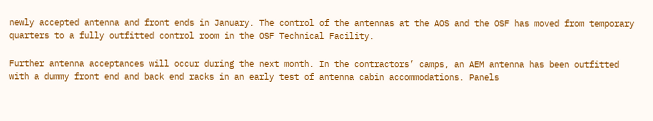newly accepted antenna and front ends in January. The control of the antennas at the AOS and the OSF has moved from temporary quarters to a fully outfitted control room in the OSF Technical Facility.

Further antenna acceptances will occur during the next month. In the contractors’ camps, an AEM antenna has been outfitted with a dummy front end and back end racks in an early test of antenna cabin accommodations. Panels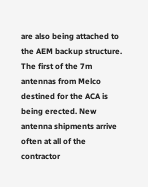are also being attached to the AEM backup structure. The first of the 7m antennas from Melco destined for the ACA is being erected. New antenna shipments arrive often at all of the contractor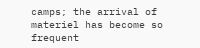camps; the arrival of materiel has become so frequent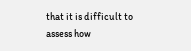that it is difficult to assess how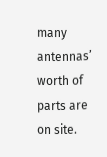many antennas’ worth of parts are on site.